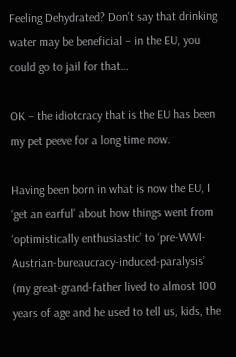Feeling Dehydrated? Don’t say that drinking water may be beneficial – in the EU, you could go to jail for that…

OK – the idiotcracy that is the EU has been my pet peeve for a long time now.

Having been born in what is now the EU, I ‘get an earful’ about how things went from ‘optimistically enthusiastic’ to ‘pre-WWI-Austrian-bureaucracy-induced-paralysis’ (my great-grand-father lived to almost 100 years of age and he used to tell us, kids, the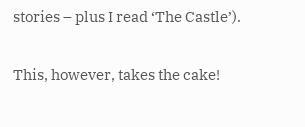stories – plus I read ‘The Castle’).

This, however, takes the cake!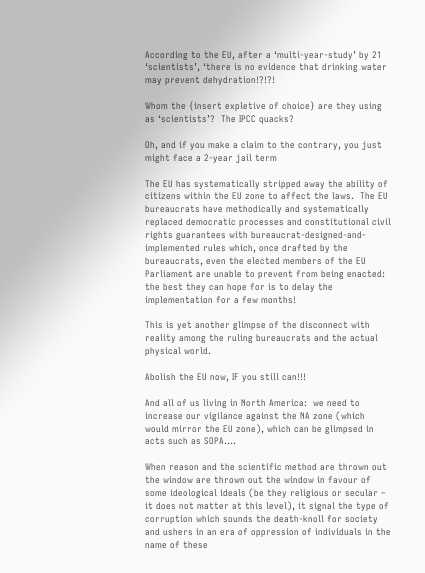According to the EU, after a ‘multi-year-study’ by 21 ‘scientists’, ‘there is no evidence that drinking water may prevent dehydration!?!?!

Whom the {insert expletive of choice} are they using as ‘scientists’?  The IPCC quacks?

Oh, and if you make a claim to the contrary, you just might face a 2-year jail term

The EU has systematically stripped away the ability of citizens within the EU zone to affect the laws.  The EU bureaucrats have methodically and systematically replaced democratic processes and constitutional civil rights guarantees with bureaucrat-designed-and-implemented rules which, once drafted by the bureaucrats, even the elected members of the EU Parliament are unable to prevent from being enacted:  the best they can hope for is to delay the implementation for a few months!

This is yet another glimpse of the disconnect with reality among the ruling bureaucrats and the actual physical world.

Abolish the EU now, IF you still can!!!

And all of us living in North America:  we need to increase our vigilance against the NA zone (which would mirror the EU zone), which can be glimpsed in acts such as SOPA….

When reason and the scientific method are thrown out the window are thrown out the window in favour of some ideological ideals (be they religious or secular – it does not matter at this level), it signal the type of corruption which sounds the death-knoll for society and ushers in an era of oppression of individuals in the name of these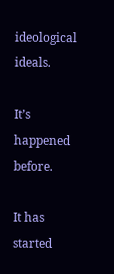ideological ideals.

It’s happened before.

It has started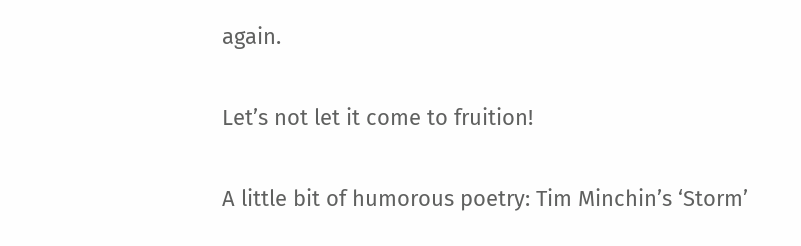again.

Let’s not let it come to fruition!

A little bit of humorous poetry: Tim Minchin’s ‘Storm’